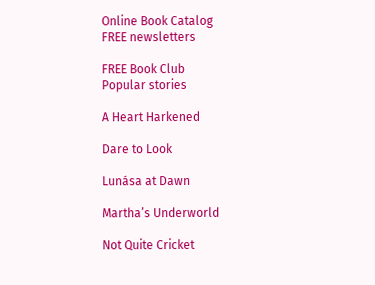Online Book Catalog
FREE newsletters

FREE Book Club
Popular stories

A Heart Harkened

Dare to Look

Lunása at Dawn

Martha’s Underworld

Not Quite Cricket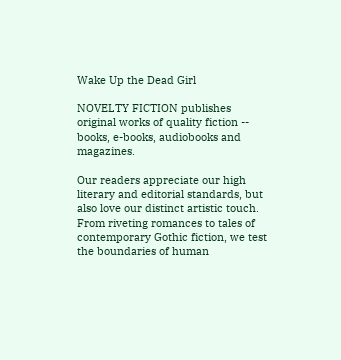Wake Up the Dead Girl

NOVELTY FICTION publishes original works of quality fiction -- books, e-books, audiobooks and magazines.

Our readers appreciate our high literary and editorial standards, but also love our distinct artistic touch. From riveting romances to tales of contemporary Gothic fiction, we test the boundaries of human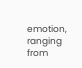emotion, ranging from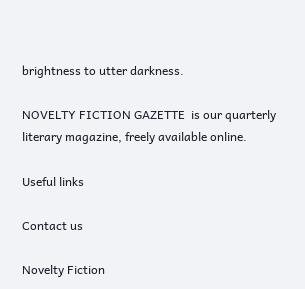brightness to utter darkness.

NOVELTY FICTION GAZETTE  is our quarterly literary magazine, freely available online.

Useful links

Contact us

Novelty Fiction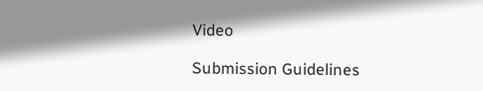Video

Submission Guidelines